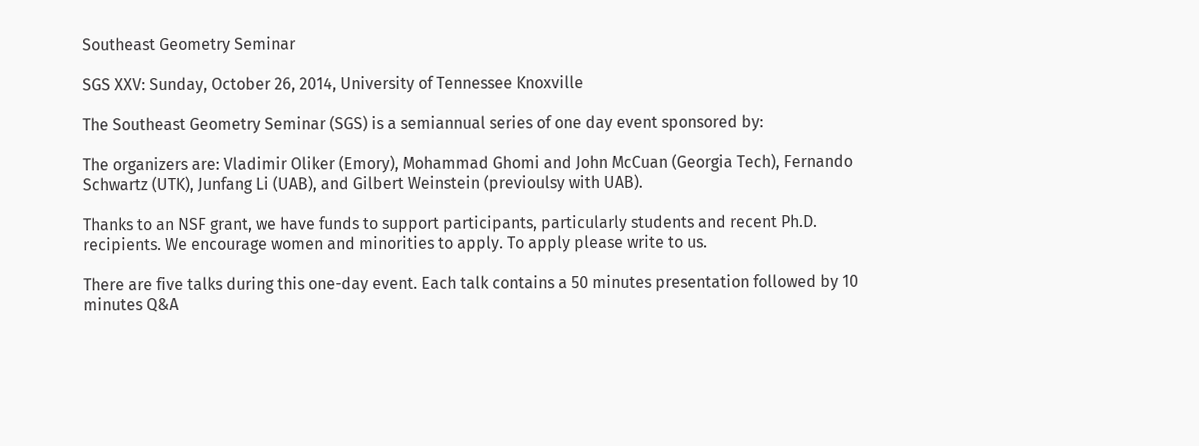Southeast Geometry Seminar

SGS XXV: Sunday, October 26, 2014, University of Tennessee Knoxville

The Southeast Geometry Seminar (SGS) is a semiannual series of one day event sponsored by:

The organizers are: Vladimir Oliker (Emory), Mohammad Ghomi and John McCuan (Georgia Tech), Fernando Schwartz (UTK), Junfang Li (UAB), and Gilbert Weinstein (previoulsy with UAB).

Thanks to an NSF grant, we have funds to support participants, particularly students and recent Ph.D. recipients. We encourage women and minorities to apply. To apply please write to us.

There are five talks during this one-day event. Each talk contains a 50 minutes presentation followed by 10 minutes Q&A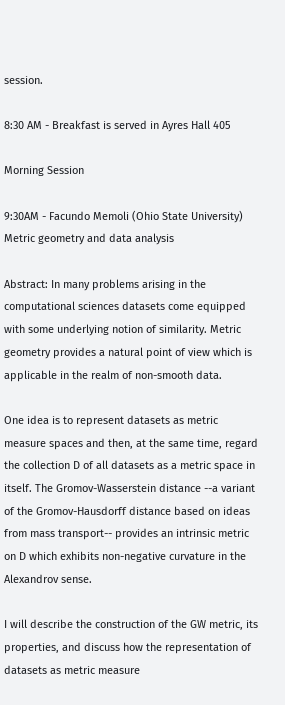session.

8:30 AM - Breakfast is served in Ayres Hall 405

Morning Session

9:30AM - Facundo Memoli (Ohio State University)
Metric geometry and data analysis

Abstract: In many problems arising in the computational sciences datasets come equipped with some underlying notion of similarity. Metric geometry provides a natural point of view which is applicable in the realm of non-smooth data.

One idea is to represent datasets as metric measure spaces and then, at the same time, regard the collection D of all datasets as a metric space in itself. The Gromov-Wasserstein distance --a variant of the Gromov-Hausdorff distance based on ideas from mass transport-- provides an intrinsic metric on D which exhibits non-negative curvature in the Alexandrov sense.

I will describe the construction of the GW metric, its properties, and discuss how the representation of datasets as metric measure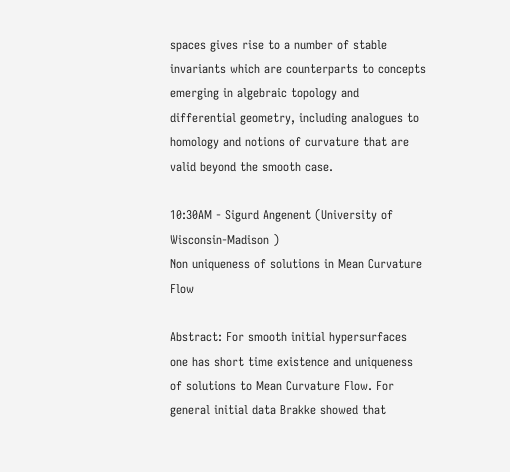spaces gives rise to a number of stable invariants which are counterparts to concepts emerging in algebraic topology and differential geometry, including analogues to homology and notions of curvature that are valid beyond the smooth case.

10:30AM - Sigurd Angenent (University of Wisconsin-Madison )
Non uniqueness of solutions in Mean Curvature Flow

Abstract: For smooth initial hypersurfaces one has short time existence and uniqueness of solutions to Mean Curvature Flow. For general initial data Brakke showed that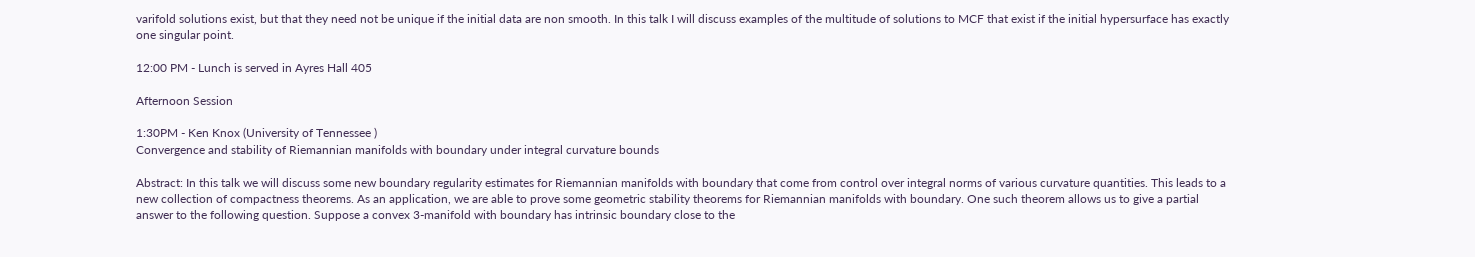varifold solutions exist, but that they need not be unique if the initial data are non smooth. In this talk I will discuss examples of the multitude of solutions to MCF that exist if the initial hypersurface has exactly one singular point.

12:00 PM - Lunch is served in Ayres Hall 405

Afternoon Session

1:30PM - Ken Knox (University of Tennessee )
Convergence and stability of Riemannian manifolds with boundary under integral curvature bounds

Abstract: In this talk we will discuss some new boundary regularity estimates for Riemannian manifolds with boundary that come from control over integral norms of various curvature quantities. This leads to a new collection of compactness theorems. As an application, we are able to prove some geometric stability theorems for Riemannian manifolds with boundary. One such theorem allows us to give a partial answer to the following question. Suppose a convex 3-manifold with boundary has intrinsic boundary close to the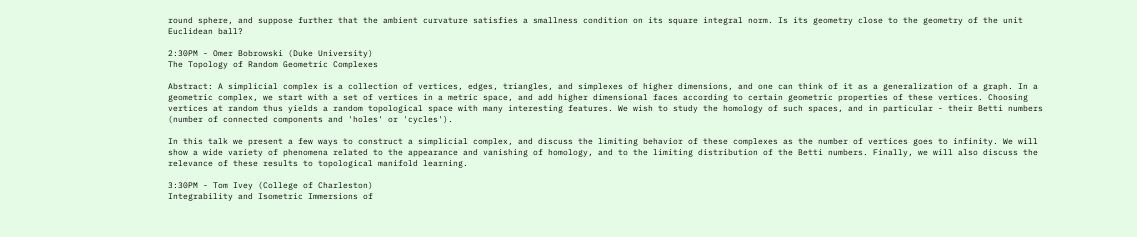round sphere, and suppose further that the ambient curvature satisfies a smallness condition on its square integral norm. Is its geometry close to the geometry of the unit Euclidean ball?

2:30PM - Omer Bobrowski (Duke University)
The Topology of Random Geometric Complexes

Abstract: A simplicial complex is a collection of vertices, edges, triangles, and simplexes of higher dimensions, and one can think of it as a generalization of a graph. In a geometric complex, we start with a set of vertices in a metric space, and add higher dimensional faces according to certain geometric properties of these vertices. Choosing vertices at random thus yields a random topological space with many interesting features. We wish to study the homology of such spaces, and in particular - their Betti numbers (number of connected components and 'holes' or 'cycles').

In this talk we present a few ways to construct a simplicial complex, and discuss the limiting behavior of these complexes as the number of vertices goes to infinity. We will show a wide variety of phenomena related to the appearance and vanishing of homology, and to the limiting distribution of the Betti numbers. Finally, we will also discuss the relevance of these results to topological manifold learning.

3:30PM - Tom Ivey (College of Charleston)
Integrability and Isometric Immersions of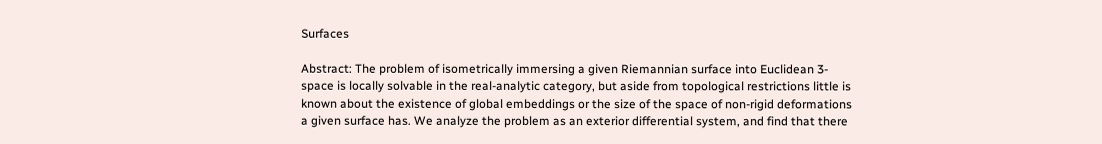Surfaces

Abstract: The problem of isometrically immersing a given Riemannian surface into Euclidean 3-space is locally solvable in the real-analytic category, but aside from topological restrictions little is known about the existence of global embeddings or the size of the space of non-rigid deformations a given surface has. We analyze the problem as an exterior differential system, and find that there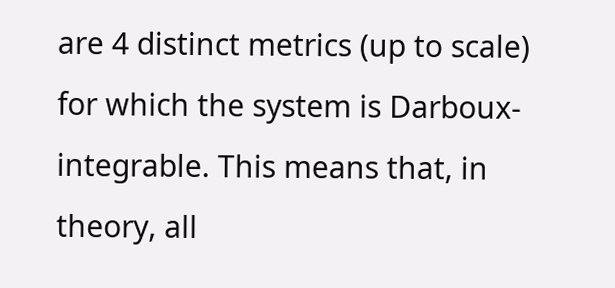are 4 distinct metrics (up to scale) for which the system is Darboux-integrable. This means that, in theory, all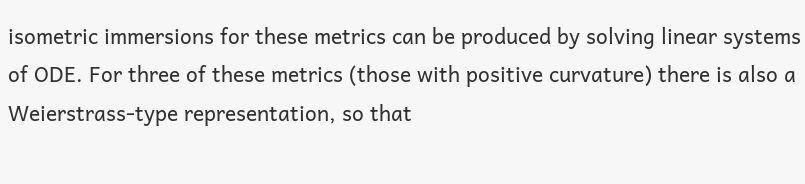isometric immersions for these metrics can be produced by solving linear systems of ODE. For three of these metrics (those with positive curvature) there is also a Weierstrass-type representation, so that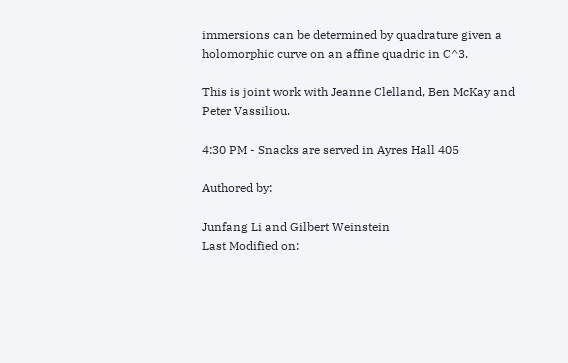immersions can be determined by quadrature given a holomorphic curve on an affine quadric in C^3.

This is joint work with Jeanne Clelland, Ben McKay and Peter Vassiliou.

4:30 PM - Snacks are served in Ayres Hall 405

Authored by:

Junfang Li and Gilbert Weinstein
Last Modified on: